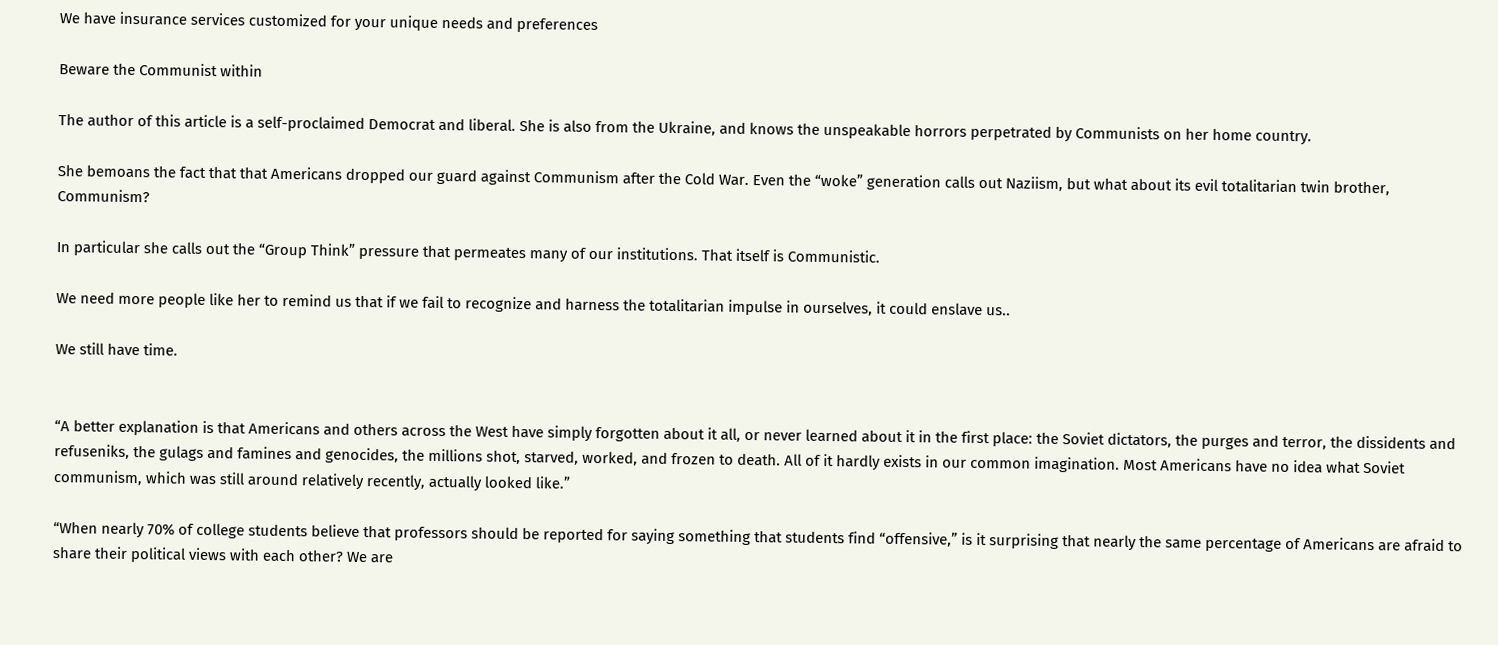We have insurance services customized for your unique needs and preferences

Beware the Communist within

The author of this article is a self-proclaimed Democrat and liberal. She is also from the Ukraine, and knows the unspeakable horrors perpetrated by Communists on her home country.

She bemoans the fact that that Americans dropped our guard against Communism after the Cold War. Even the “woke” generation calls out Naziism, but what about its evil totalitarian twin brother, Communism?

In particular she calls out the “Group Think” pressure that permeates many of our institutions. That itself is Communistic.

We need more people like her to remind us that if we fail to recognize and harness the totalitarian impulse in ourselves, it could enslave us..

We still have time.


“A better explanation is that Americans and others across the West have simply forgotten about it all, or never learned about it in the first place: the Soviet dictators, the purges and terror, the dissidents and refuseniks, the gulags and famines and genocides, the millions shot, starved, worked, and frozen to death. All of it hardly exists in our common imagination. Most Americans have no idea what Soviet communism, which was still around relatively recently, actually looked like.”

“When nearly 70% of college students believe that professors should be reported for saying something that students find “offensive,” is it surprising that nearly the same percentage of Americans are afraid to share their political views with each other? We are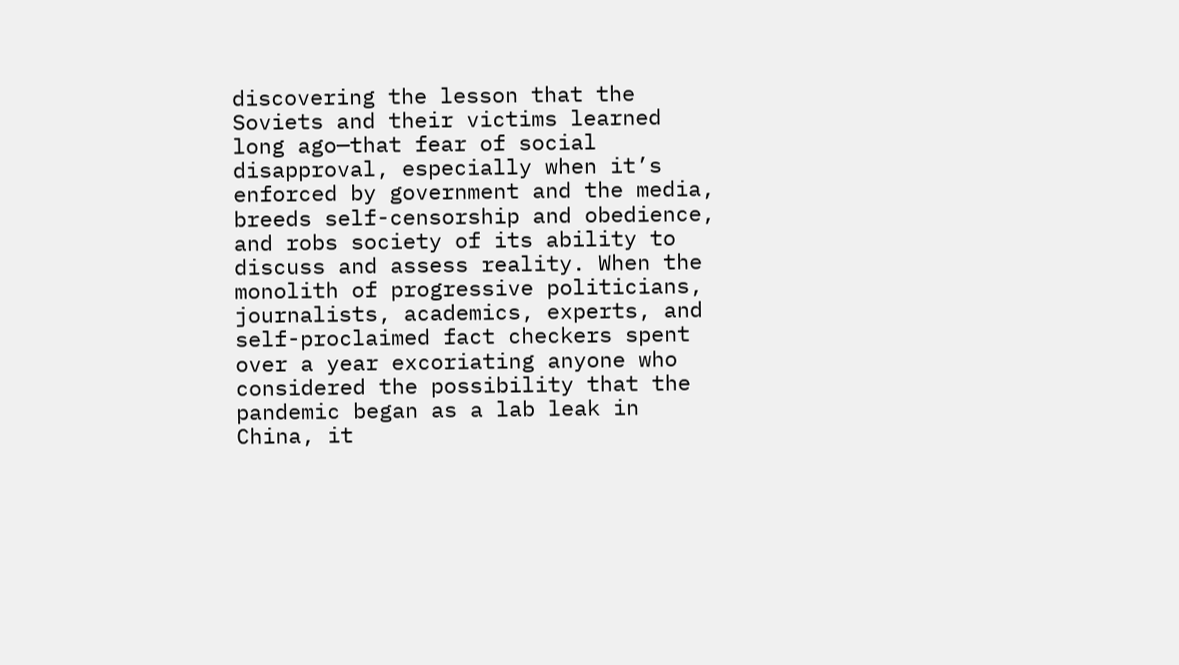discovering the lesson that the Soviets and their victims learned long ago—that fear of social disapproval, especially when it’s enforced by government and the media, breeds self-censorship and obedience, and robs society of its ability to discuss and assess reality. When the monolith of progressive politicians, journalists, academics, experts, and self-proclaimed fact checkers spent over a year excoriating anyone who considered the possibility that the pandemic began as a lab leak in China, it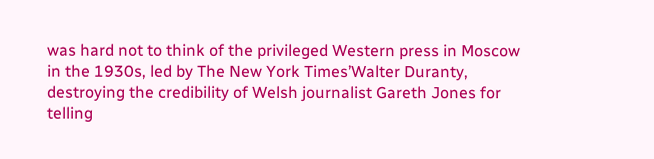was hard not to think of the privileged Western press in Moscow in the 1930s, led by The New York Times’Walter Duranty, destroying the credibility of Welsh journalist Gareth Jones for telling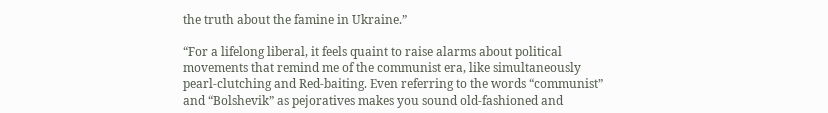the truth about the famine in Ukraine.”

“For a lifelong liberal, it feels quaint to raise alarms about political movements that remind me of the communist era, like simultaneously pearl-clutching and Red-baiting. Even referring to the words “communist” and “Bolshevik” as pejoratives makes you sound old-fashioned and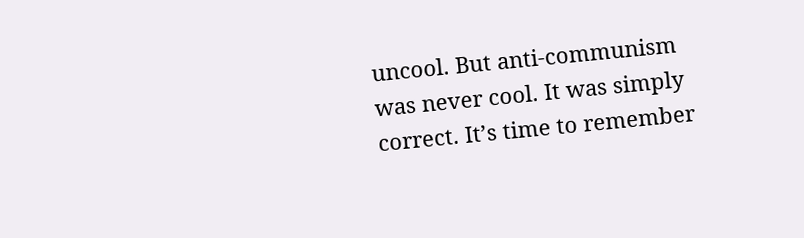uncool. But anti-communism was never cool. It was simply correct. It’s time to remember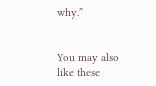why.”


You may also like these